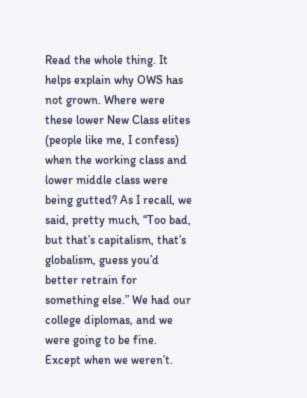Read the whole thing. It helps explain why OWS has not grown. Where were these lower New Class elites (people like me, I confess) when the working class and lower middle class were being gutted? As I recall, we said, pretty much, “Too bad, but that’s capitalism, that’s globalism, guess you’d better retrain for something else.” We had our college diplomas, and we were going to be fine. Except when we weren’t.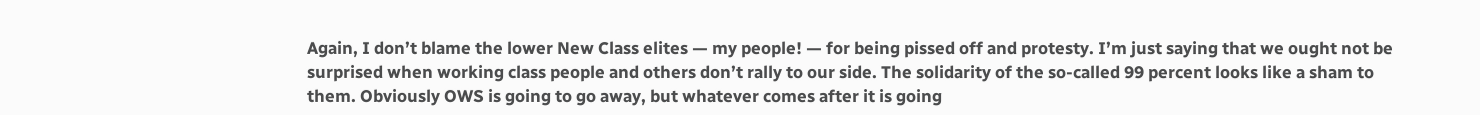Again, I don’t blame the lower New Class elites — my people! — for being pissed off and protesty. I’m just saying that we ought not be surprised when working class people and others don’t rally to our side. The solidarity of the so-called 99 percent looks like a sham to them. Obviously OWS is going to go away, but whatever comes after it is going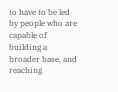to have to be led by people who are capable of building a broader base, and reaching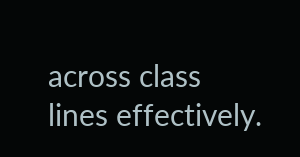across class lines effectively.